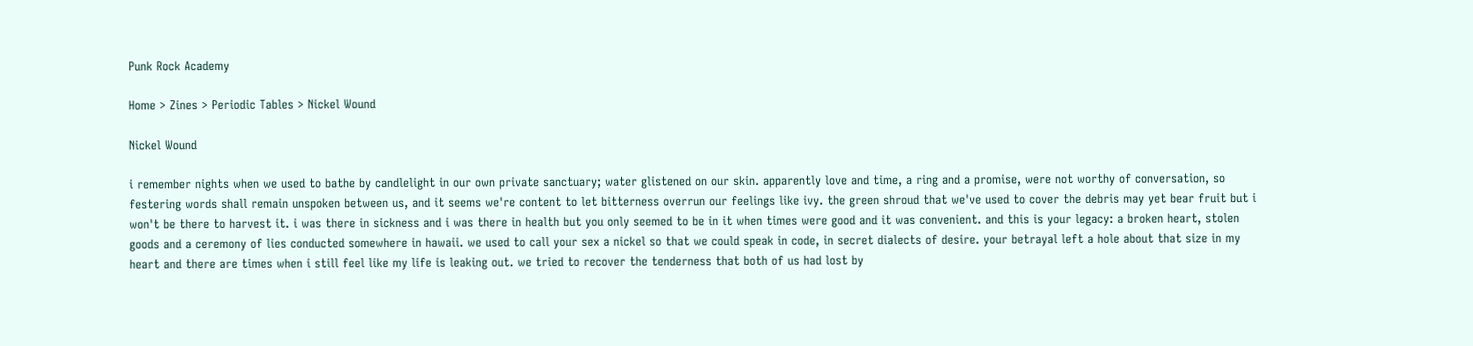Punk Rock Academy

Home > Zines > Periodic Tables > Nickel Wound

Nickel Wound

i remember nights when we used to bathe by candlelight in our own private sanctuary; water glistened on our skin. apparently love and time, a ring and a promise, were not worthy of conversation, so festering words shall remain unspoken between us, and it seems we're content to let bitterness overrun our feelings like ivy. the green shroud that we've used to cover the debris may yet bear fruit but i won't be there to harvest it. i was there in sickness and i was there in health but you only seemed to be in it when times were good and it was convenient. and this is your legacy: a broken heart, stolen goods and a ceremony of lies conducted somewhere in hawaii. we used to call your sex a nickel so that we could speak in code, in secret dialects of desire. your betrayal left a hole about that size in my heart and there are times when i still feel like my life is leaking out. we tried to recover the tenderness that both of us had lost by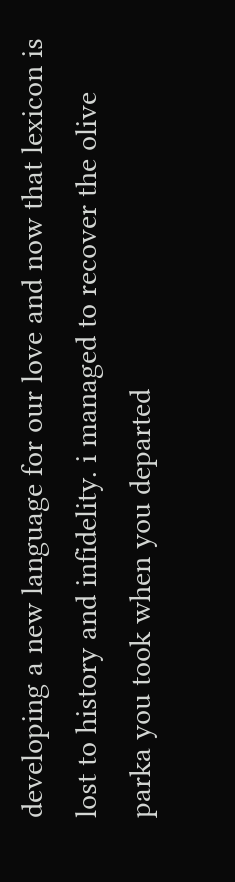developing a new language for our love and now that lexicon is lost to history and infidelity. i managed to recover the olive parka you took when you departed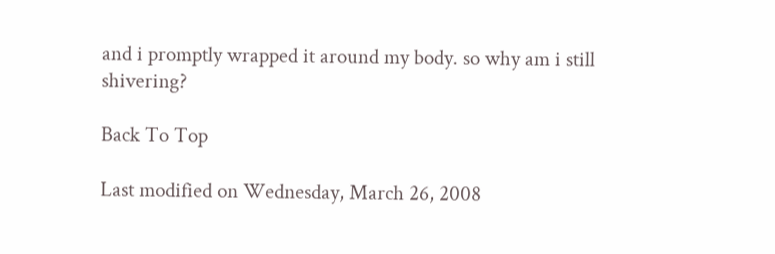and i promptly wrapped it around my body. so why am i still shivering?

Back To Top

Last modified on Wednesday, March 26, 2008